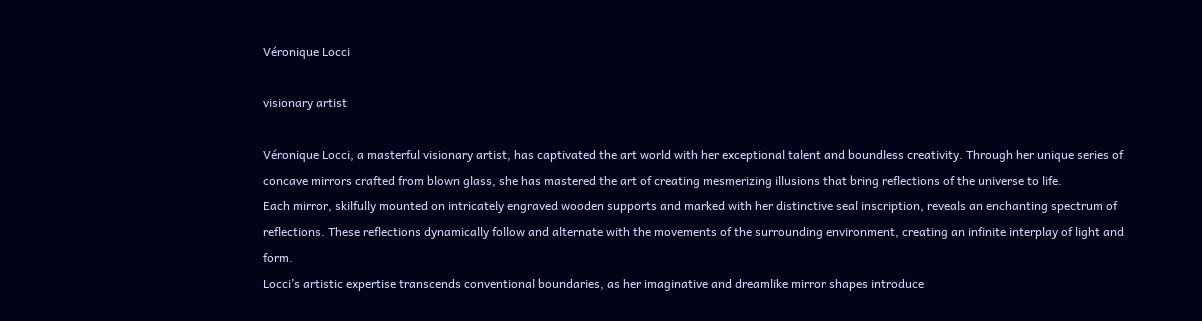Véronique Locci

visionary artist

Véronique Locci, a masterful visionary artist, has captivated the art world with her exceptional talent and boundless creativity. Through her unique series of concave mirrors crafted from blown glass, she has mastered the art of creating mesmerizing illusions that bring reflections of the universe to life.
Each mirror, skilfully mounted on intricately engraved wooden supports and marked with her distinctive seal inscription, reveals an enchanting spectrum of reflections. These reflections dynamically follow and alternate with the movements of the surrounding environment, creating an infinite interplay of light and form.
Locci’s artistic expertise transcends conventional boundaries, as her imaginative and dreamlike mirror shapes introduce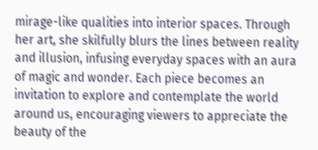mirage-like qualities into interior spaces. Through her art, she skilfully blurs the lines between reality and illusion, infusing everyday spaces with an aura of magic and wonder. Each piece becomes an invitation to explore and contemplate the world around us, encouraging viewers to appreciate the beauty of the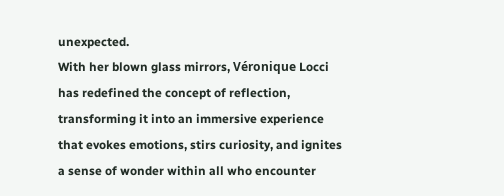unexpected.
With her blown glass mirrors, Véronique Locci has redefined the concept of reflection, transforming it into an immersive experience that evokes emotions, stirs curiosity, and ignites a sense of wonder within all who encounter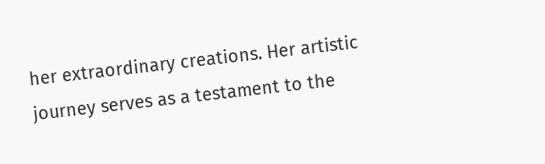her extraordinary creations. Her artistic journey serves as a testament to the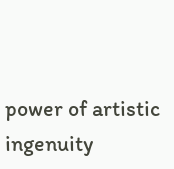power of artistic ingenuity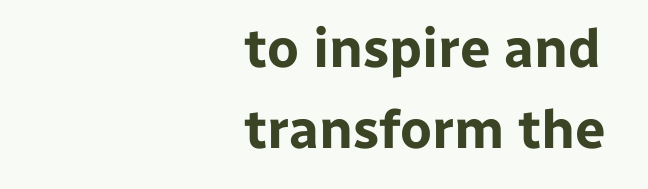to inspire and transform the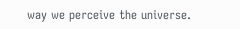way we perceive the universe.